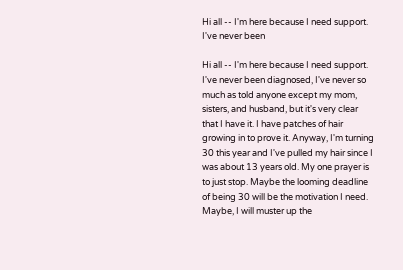Hi all -- I'm here because I need support. I've never been

Hi all -- I'm here because I need support. I've never been diagnosed, I've never so much as told anyone except my mom, sisters, and husband, but it's very clear that I have it. I have patches of hair growing in to prove it. Anyway, I'm turning 30 this year and I've pulled my hair since I was about 13 years old. My one prayer is to just stop. Maybe the looming deadline of being 30 will be the motivation I need. Maybe, I will muster up the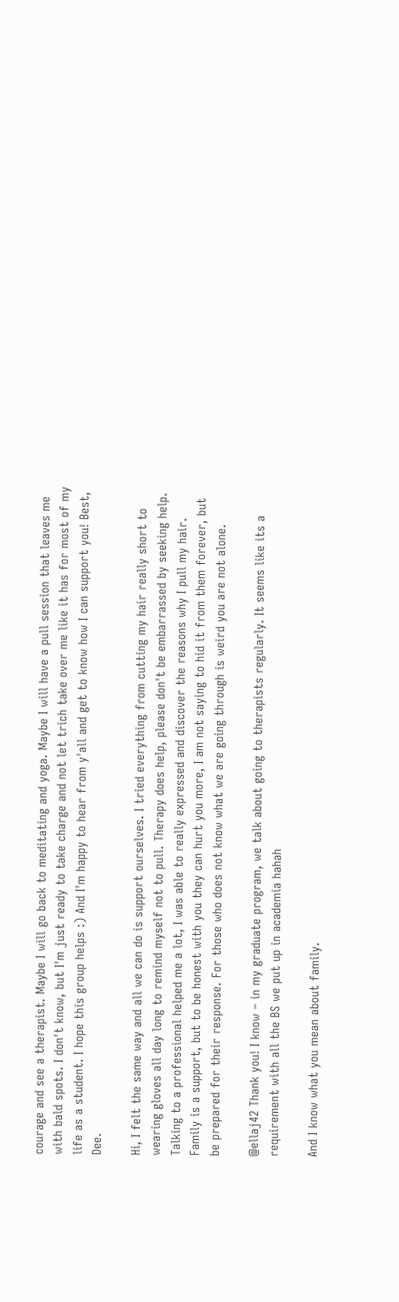courage and see a therapist. Maybe I will go back to meditating and yoga. Maybe I will have a pull session that leaves me with bald spots. I don't know, but I'm just ready to take charge and not let trich take over me like it has for most of my life as a student. I hope this group helps :) And I'm happy to hear from y'all and get to know how I can support you! Best, Dee.

Hi, I felt the same way and all we can do is support ourselves. I tried everything from cutting my hair really short to wearing gloves all day long to remind myself not to pull. Therapy does help, please don't be embarrassed by seeking help. Talking to a professional helped me a lot, I was able to really expressed and discover the reasons why I pull my hair. Family is a support, but to be honest with you they can hurt you more, I am not saying to hid it from them forever, but be prepared for their response. For those who does not know what we are going through is weird you are not alone.

@ellaj42 Thank you! I know – in my graduate program, we talk about going to therapists regularly. It seems like its a requirement with all the BS we put up in academia hahah

And I know what you mean about family.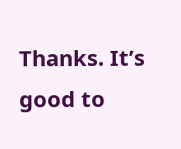Thanks. It’s good to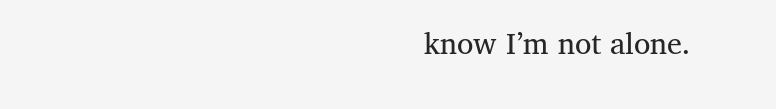know I’m not alone.